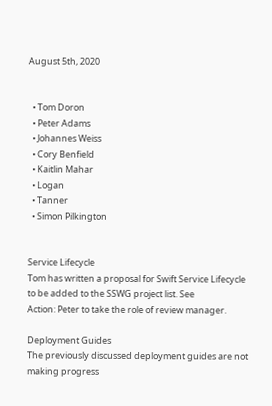August 5th, 2020


  • Tom Doron
  • Peter Adams
  • Johannes Weiss
  • Cory Benfield
  • Kaitlin Mahar
  • Logan
  • Tanner
  • Simon Pilkington


Service Lifecycle
Tom has written a proposal for Swift Service Lifecycle to be added to the SSWG project list. See
Action: Peter to take the role of review manager.

Deployment Guides
The previously discussed deployment guides are not making progress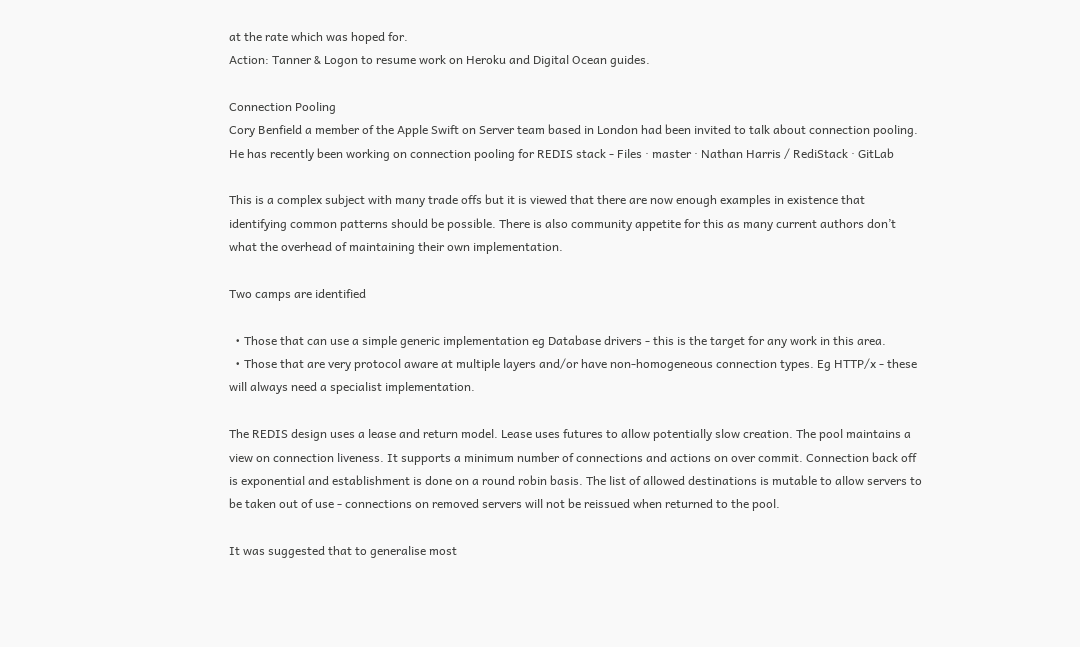at the rate which was hoped for.
Action: Tanner & Logon to resume work on Heroku and Digital Ocean guides.

Connection Pooling
Cory Benfield a member of the Apple Swift on Server team based in London had been invited to talk about connection pooling. He has recently been working on connection pooling for REDIS stack - Files · master · Nathan Harris / RediStack · GitLab

This is a complex subject with many trade offs but it is viewed that there are now enough examples in existence that identifying common patterns should be possible. There is also community appetite for this as many current authors don’t what the overhead of maintaining their own implementation.

Two camps are identified

  • Those that can use a simple generic implementation eg Database drivers - this is the target for any work in this area.
  • Those that are very protocol aware at multiple layers and/or have non-homogeneous connection types. Eg HTTP/x - these will always need a specialist implementation.

The REDIS design uses a lease and return model. Lease uses futures to allow potentially slow creation. The pool maintains a view on connection liveness. It supports a minimum number of connections and actions on over commit. Connection back off is exponential and establishment is done on a round robin basis. The list of allowed destinations is mutable to allow servers to be taken out of use - connections on removed servers will not be reissued when returned to the pool.

It was suggested that to generalise most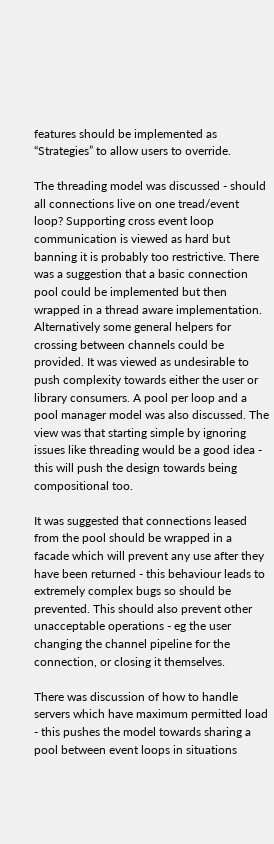features should be implemented as “Strategies” to allow users to override.

The threading model was discussed - should all connections live on one tread/event loop? Supporting cross event loop communication is viewed as hard but banning it is probably too restrictive. There was a suggestion that a basic connection pool could be implemented but then wrapped in a thread aware implementation. Alternatively some general helpers for crossing between channels could be provided. It was viewed as undesirable to push complexity towards either the user or library consumers. A pool per loop and a pool manager model was also discussed. The view was that starting simple by ignoring issues like threading would be a good idea - this will push the design towards being compositional too.

It was suggested that connections leased from the pool should be wrapped in a facade which will prevent any use after they have been returned - this behaviour leads to extremely complex bugs so should be prevented. This should also prevent other unacceptable operations - eg the user changing the channel pipeline for the connection, or closing it themselves.

There was discussion of how to handle servers which have maximum permitted load - this pushes the model towards sharing a pool between event loops in situations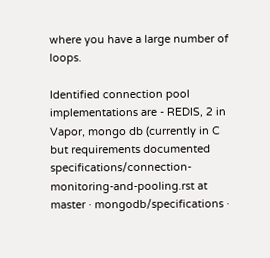where you have a large number of loops.

Identified connection pool implementations are - REDIS, 2 in Vapor, mongo db (currently in C but requirements documented specifications/connection-monitoring-and-pooling.rst at master · mongodb/specifications ·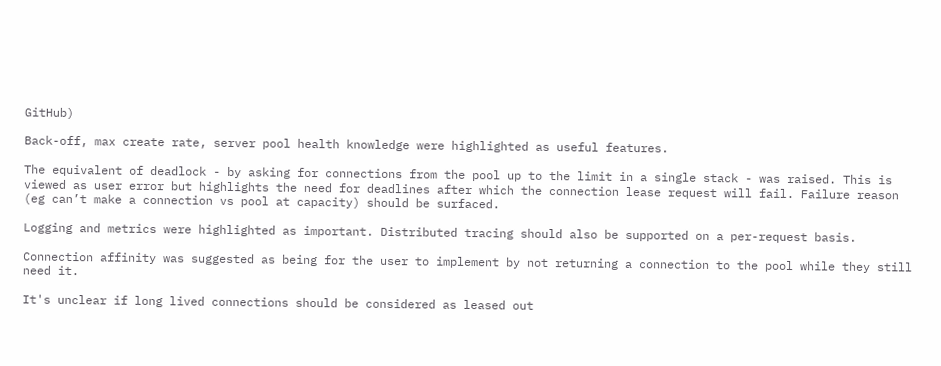GitHub)

Back-off, max create rate, server pool health knowledge were highlighted as useful features.

The equivalent of deadlock - by asking for connections from the pool up to the limit in a single stack - was raised. This is viewed as user error but highlights the need for deadlines after which the connection lease request will fail. Failure reason (eg can’t make a connection vs pool at capacity) should be surfaced.

Logging and metrics were highlighted as important. Distributed tracing should also be supported on a per-request basis.

Connection affinity was suggested as being for the user to implement by not returning a connection to the pool while they still need it.

It's unclear if long lived connections should be considered as leased out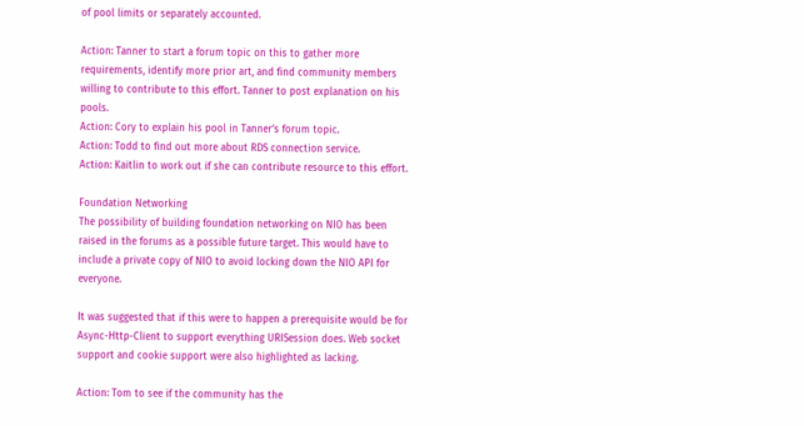of pool limits or separately accounted.

Action: Tanner to start a forum topic on this to gather more requirements, identify more prior art, and find community members willing to contribute to this effort. Tanner to post explanation on his pools.
Action: Cory to explain his pool in Tanner’s forum topic.
Action: Todd to find out more about RDS connection service.
Action: Kaitlin to work out if she can contribute resource to this effort.

Foundation Networking
The possibility of building foundation networking on NIO has been raised in the forums as a possible future target. This would have to include a private copy of NIO to avoid locking down the NIO API for everyone.

It was suggested that if this were to happen a prerequisite would be for Async-Http-Client to support everything URISession does. Web socket support and cookie support were also highlighted as lacking.

Action: Tom to see if the community has the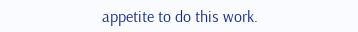appetite to do this work.